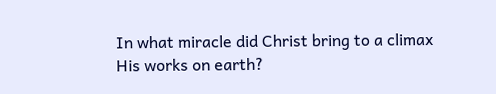In what miracle did Christ bring to a climax His works on earth?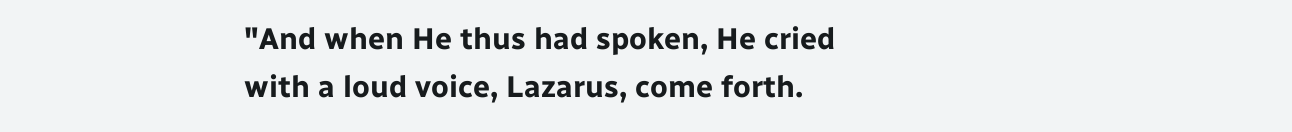"And when He thus had spoken, He cried with a loud voice, Lazarus, come forth.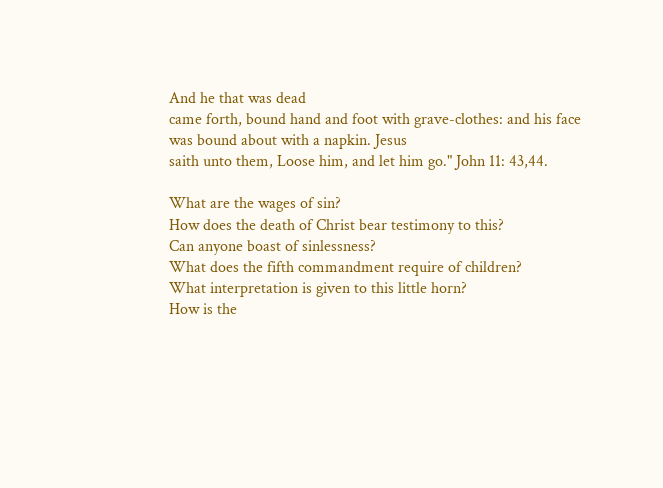And he that was dead
came forth, bound hand and foot with grave-clothes: and his face was bound about with a napkin. Jesus
saith unto them, Loose him, and let him go." John 11: 43,44.

What are the wages of sin?
How does the death of Christ bear testimony to this?
Can anyone boast of sinlessness?
What does the fifth commandment require of children?
What interpretation is given to this little horn?
How is the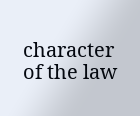character of the law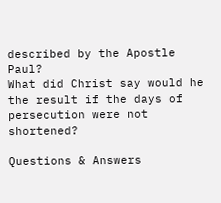described by the Apostle Paul?
What did Christ say would he the result if the days of persecution were not shortened?

Questions & Answers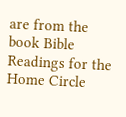are from the book Bible Readings for the Home Circle